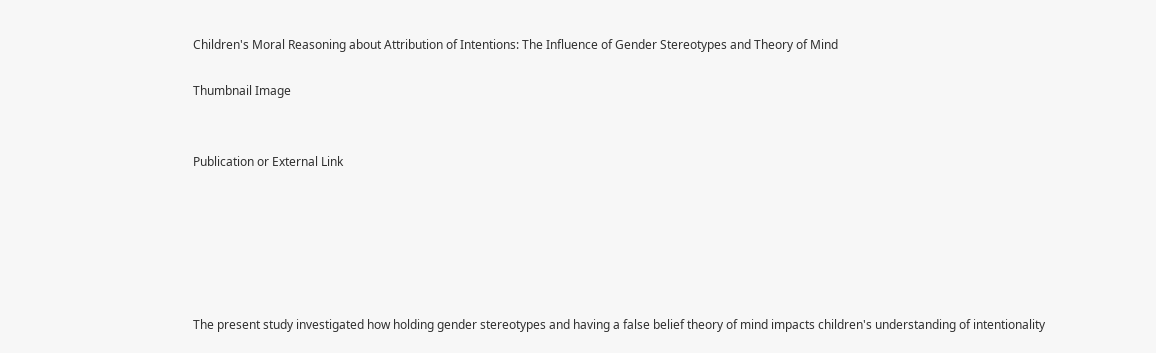Children's Moral Reasoning about Attribution of Intentions: The Influence of Gender Stereotypes and Theory of Mind

Thumbnail Image


Publication or External Link






The present study investigated how holding gender stereotypes and having a false belief theory of mind impacts children's understanding of intentionality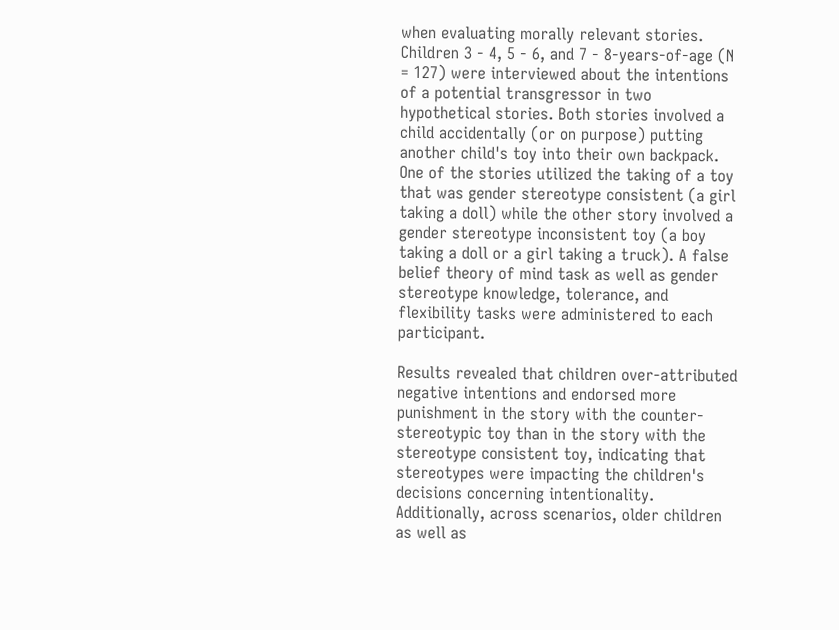when evaluating morally relevant stories. Children 3 - 4, 5 - 6, and 7 - 8-years-of-age (N = 127) were interviewed about the intentions of a potential transgressor in two hypothetical stories. Both stories involved a child accidentally (or on purpose) putting another child's toy into their own backpack. One of the stories utilized the taking of a toy that was gender stereotype consistent (a girl taking a doll) while the other story involved a gender stereotype inconsistent toy (a boy taking a doll or a girl taking a truck). A false belief theory of mind task as well as gender stereotype knowledge, tolerance, and flexibility tasks were administered to each participant.

Results revealed that children over-attributed negative intentions and endorsed more punishment in the story with the counter-stereotypic toy than in the story with the stereotype consistent toy, indicating that stereotypes were impacting the children's decisions concerning intentionality. Additionally, across scenarios, older children as well as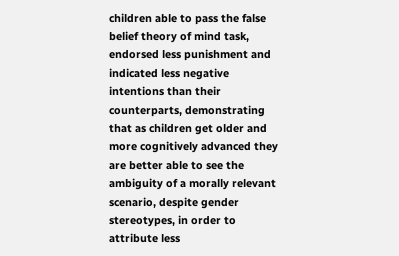children able to pass the false belief theory of mind task, endorsed less punishment and indicated less negative intentions than their counterparts, demonstrating that as children get older and more cognitively advanced they are better able to see the ambiguity of a morally relevant scenario, despite gender stereotypes, in order to attribute less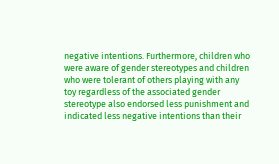negative intentions. Furthermore, children who were aware of gender stereotypes and children who were tolerant of others playing with any toy regardless of the associated gender stereotype also endorsed less punishment and indicated less negative intentions than their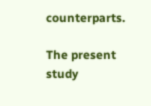counterparts.

The present study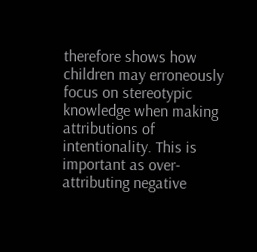therefore shows how children may erroneously focus on stereotypic knowledge when making attributions of intentionality. This is important as over-attributing negative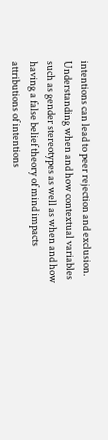intentions can lead to peer rejection and exclusion. Understanding when and how contextual variables such as gender stereotypes as well as when and how having a false belief theory of mind impacts attributions of intentions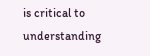is critical to understanding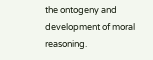the ontogeny and development of moral reasoning.